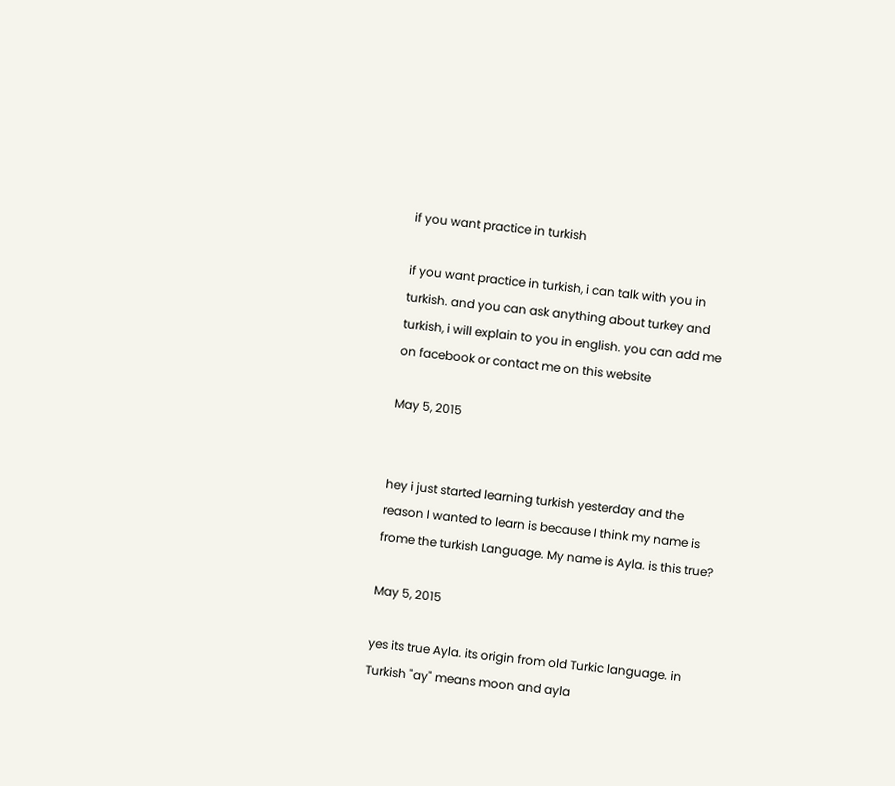if you want practice in turkish

if you want practice in turkish, i can talk with you in turkish. and you can ask anything about turkey and turkish, i will explain to you in english. you can add me on facebook or contact me on this website

May 5, 2015


hey i just started learning turkish yesterday and the reason I wanted to learn is because I think my name is frome the turkish Language. My name is Ayla. is this true?

May 5, 2015

yes its true Ayla. its origin from old Turkic language. in Turkish "ay" means moon and ayla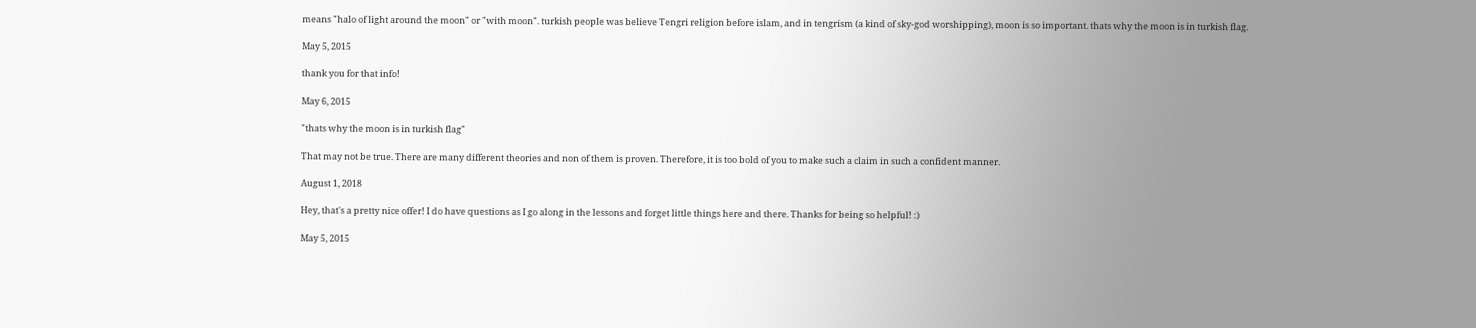means "halo of light around the moon" or "with moon". turkish people was believe Tengri religion before islam, and in tengrism (a kind of sky-god worshipping), moon is so important. thats why the moon is in turkish flag.

May 5, 2015

thank you for that info!

May 6, 2015

"thats why the moon is in turkish flag"

That may not be true. There are many different theories and non of them is proven. Therefore, it is too bold of you to make such a claim in such a confident manner.

August 1, 2018

Hey, that's a pretty nice offer! I do have questions as I go along in the lessons and forget little things here and there. Thanks for being so helpful! :)

May 5, 2015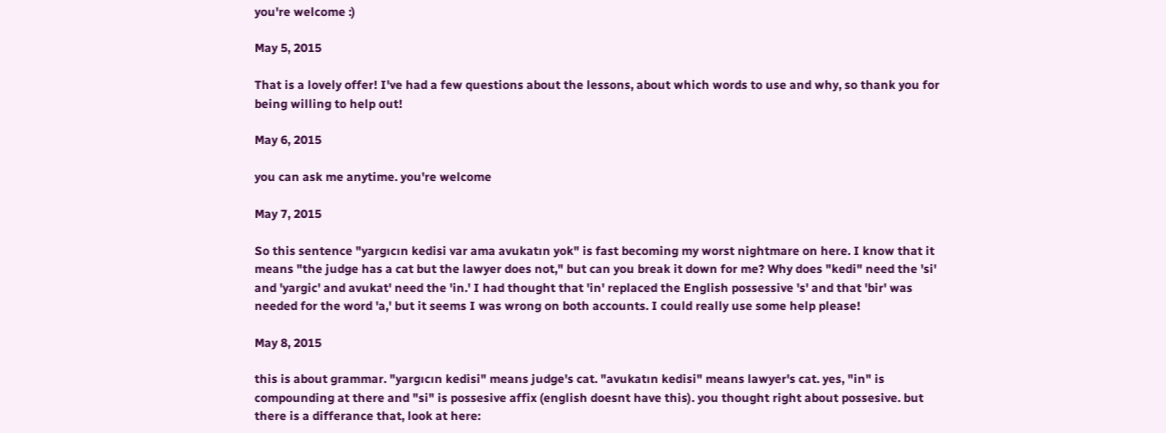you're welcome :)

May 5, 2015

That is a lovely offer! I've had a few questions about the lessons, about which words to use and why, so thank you for being willing to help out!

May 6, 2015

you can ask me anytime. you're welcome

May 7, 2015

So this sentence "yargıcın kedisi var ama avukatın yok" is fast becoming my worst nightmare on here. I know that it means "the judge has a cat but the lawyer does not," but can you break it down for me? Why does "kedi" need the 'si' and 'yargic' and avukat' need the 'in.' I had thought that 'in' replaced the English possessive 's' and that 'bir' was needed for the word 'a,' but it seems I was wrong on both accounts. I could really use some help please!

May 8, 2015

this is about grammar. "yargıcın kedisi" means judge's cat. "avukatın kedisi" means lawyer's cat. yes, "in" is compounding at there and "si" is possesive affix (english doesnt have this). you thought right about possesive. but there is a differance that, look at here: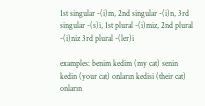1st singular -(i)m, 2nd singular -(i)n, 3rd singular -(s)i, 1st plural -(i)miz, 2nd plural -(i)niz 3rd plural -(ler)i

examples: benim kedim (my cat) senin kedin (your cat) onların kedisi (their cat) onların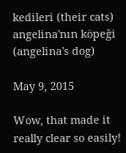kedileri (their cats) angelina'nın köpeği (angelina's dog)

May 9, 2015

Wow, that made it really clear so easily!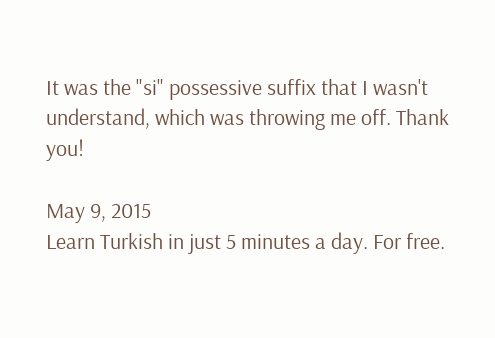It was the "si" possessive suffix that I wasn't understand, which was throwing me off. Thank you!

May 9, 2015
Learn Turkish in just 5 minutes a day. For free.